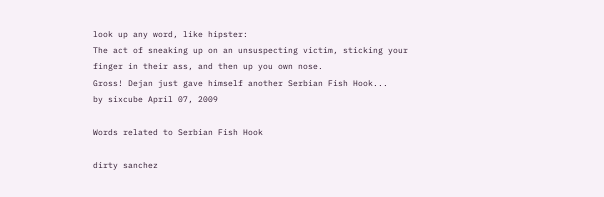look up any word, like hipster:
The act of sneaking up on an unsuspecting victim, sticking your finger in their ass, and then up you own nose.
Gross! Dejan just gave himself another Serbian Fish Hook...
by sixcube April 07, 2009

Words related to Serbian Fish Hook

dirty sanchez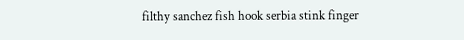filthy sanchez fish hook serbia stink finger